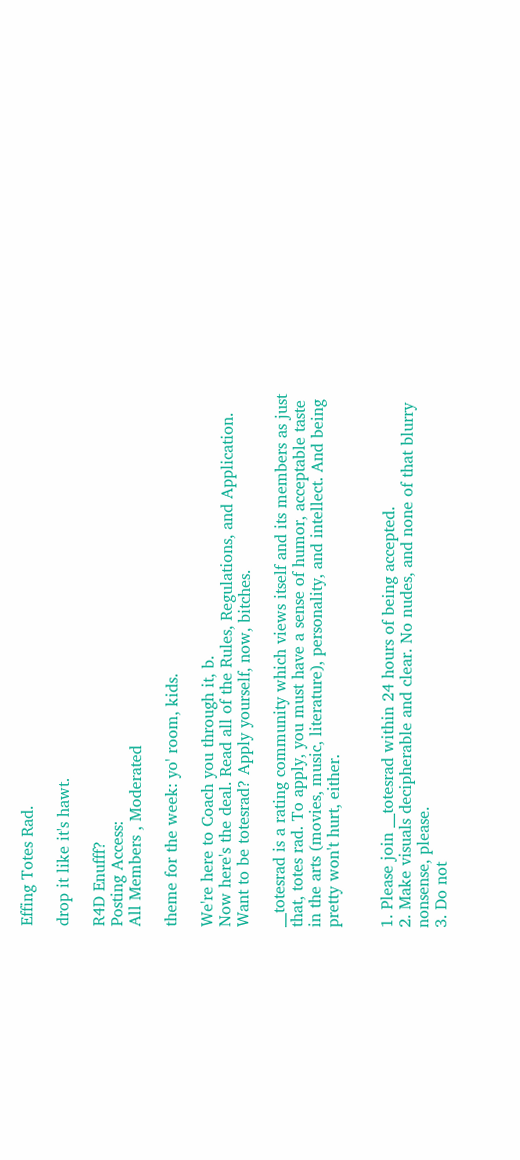Effing Totes Rad.

drop it like it's hawt.

R4D Enufff?
Posting Access:
All Members , Moderated

theme for the week: yo' room, kids.

We're here to Coach you through it, b.
Now here's the deal. Read all of the Rules, Regulations, and Application. Want to be totesrad? Apply yourself, now, bitches.

__totesrad is a rating community which views itself and its members as just that, totes rad. To apply, you must have a sense of humor, acceptable taste in the arts (movies, music, literature), personality, and intellect. And being pretty won't hurt, either.


1. Please join __totesrad within 24 hours of being accepted.
2. Make visuals decipherable and clear. No nudes, and none of that blurry nonsense, please.
3. Do not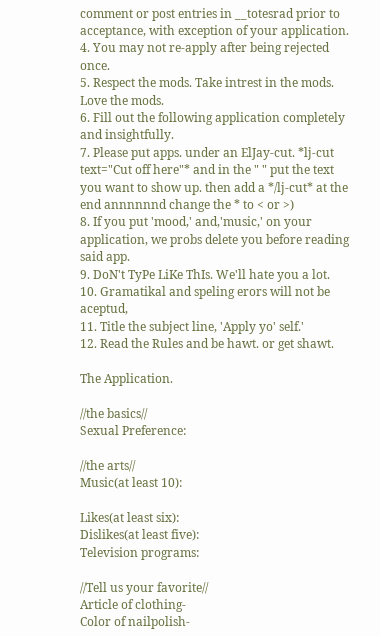comment or post entries in __totesrad prior to acceptance, with exception of your application.
4. You may not re-apply after being rejected once.
5. Respect the mods. Take intrest in the mods. Love the mods.
6. Fill out the following application completely and insightfully.
7. Please put apps. under an ElJay-cut. *lj-cut text="Cut off here"* and in the " " put the text you want to show up. then add a */lj-cut* at the end annnnnnd change the * to < or >)
8. If you put 'mood,' and,'music,' on your application, we probs delete you before reading said app.
9. DoN't TyPe LiKe ThIs. We'll hate you a lot.
10. Gramatikal and speling erors will not be aceptud,
11. Title the subject line, 'Apply yo' self.'
12. Read the Rules and be hawt. or get shawt.

The Application.

//the basics//
Sexual Preference:

//the arts//
Music(at least 10):

Likes(at least six):
Dislikes(at least five):
Television programs:

//Tell us your favorite//
Article of clothing-
Color of nailpolish-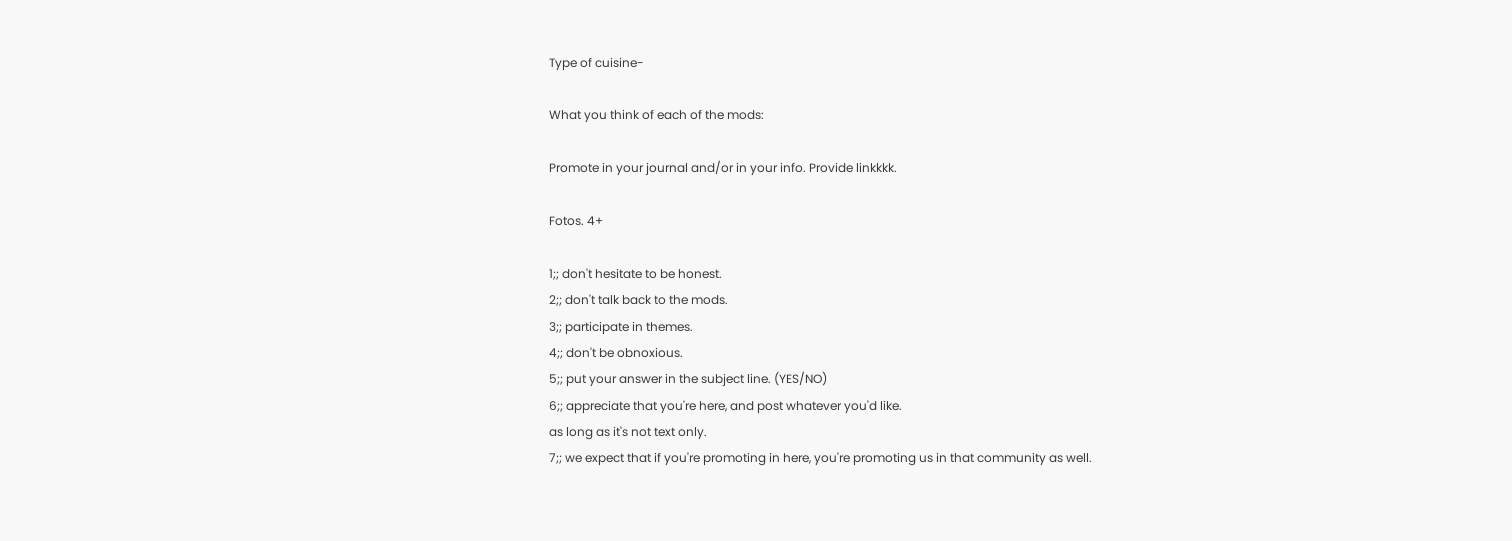Type of cuisine-

What you think of each of the mods:

Promote in your journal and/or in your info. Provide linkkkk.

Fotos. 4+

1;; don't hesitate to be honest.
2;; don't talk back to the mods.
3;; participate in themes.
4;; don't be obnoxious.
5;; put your answer in the subject line. (YES/NO)
6;; appreciate that you're here, and post whatever you'd like.
as long as it's not text only.
7;; we expect that if you're promoting in here, you're promoting us in that community as well.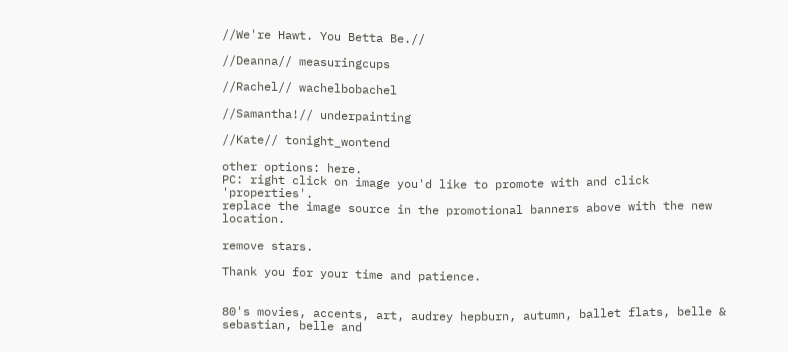//We're Hawt. You Betta Be.//

//Deanna// measuringcups

//Rachel// wachelbobachel

//Samantha!// underpainting

//Kate// tonight_wontend

other options: here.
PC: right click on image you'd like to promote with and click 'properties'.
replace the image source in the promotional banners above with the new location.

remove stars.

Thank you for your time and patience.


80's movies, accents, art, audrey hepburn, autumn, ballet flats, belle & sebastian, belle and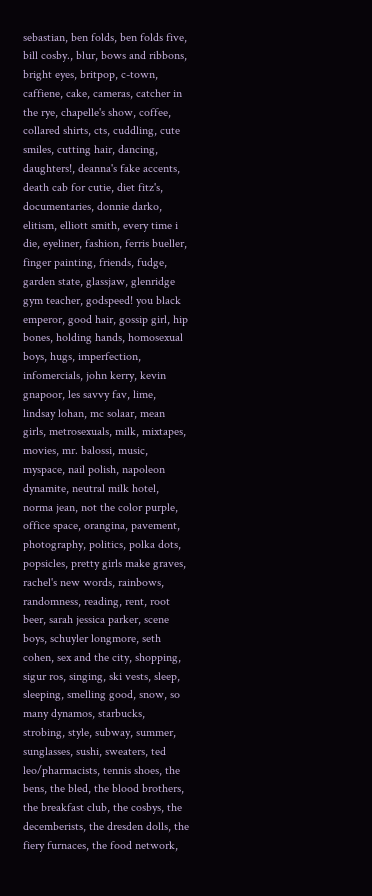sebastian, ben folds, ben folds five, bill cosby., blur, bows and ribbons, bright eyes, britpop, c-town, caffiene, cake, cameras, catcher in the rye, chapelle's show, coffee, collared shirts, cts, cuddling, cute smiles, cutting hair, dancing, daughters!, deanna's fake accents, death cab for cutie, diet fitz's, documentaries, donnie darko, elitism, elliott smith, every time i die, eyeliner, fashion, ferris bueller, finger painting, friends, fudge, garden state, glassjaw, glenridge gym teacher, godspeed! you black emperor, good hair, gossip girl, hip bones, holding hands, homosexual boys, hugs, imperfection, infomercials, john kerry, kevin gnapoor, les savvy fav, lime, lindsay lohan, mc solaar, mean girls, metrosexuals, milk, mixtapes, movies, mr. balossi, music, myspace, nail polish, napoleon dynamite, neutral milk hotel, norma jean, not the color purple, office space, orangina, pavement, photography, politics, polka dots, popsicles, pretty girls make graves, rachel's new words, rainbows, randomness, reading, rent, root beer, sarah jessica parker, scene boys, schuyler longmore, seth cohen, sex and the city, shopping, sigur ros, singing, ski vests, sleep, sleeping, smelling good, snow, so many dynamos, starbucks, strobing, style, subway, summer, sunglasses, sushi, sweaters, ted leo/pharmacists, tennis shoes, the bens, the bled, the blood brothers, the breakfast club, the cosbys, the decemberists, the dresden dolls, the fiery furnaces, the food network,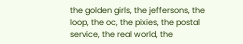the golden girls, the jeffersons, the loop, the oc, the pixies, the postal service, the real world, the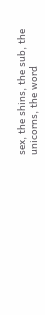sex, the shins, the sub, the unicorns, the word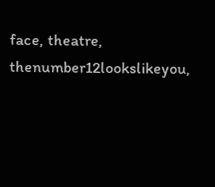face, theatre, thenumber12lookslikeyou,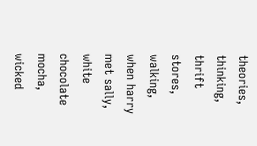theories, thinking, thrift stores, walking, when harry met sally, white chocolate mocha, wicked